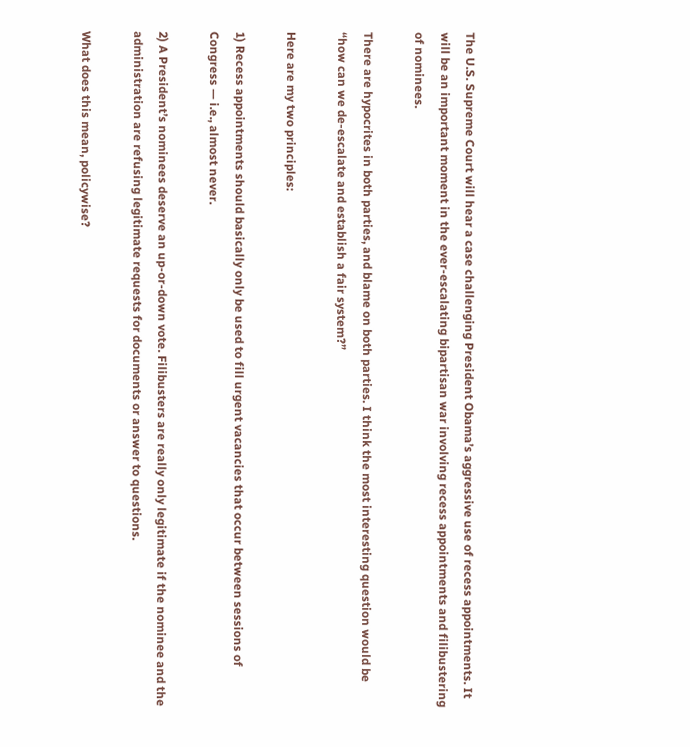The U.S. Supreme Court will hear a case challenging President Obama’s aggressive use of recess appointments. It will be an important moment in the ever-escalating bipartisan war involving recess appointments and filibustering of nominees.

There are hypocrites in both parties, and blame on both parties. I think the most interesting question would be “how can we de-escalate and establish a fair system?”

Here are my two principles:

1) Recess appointments should basically only be used to fill urgent vacancies that occur between sessions of Congress — i.e., almost never.

2) A President’s nominees deserve an up-or-down vote. Filibusters are really only legitimate if the nominee and the administration are refusing legitimate requests for documents or answer to questions.

What does this mean, policywise?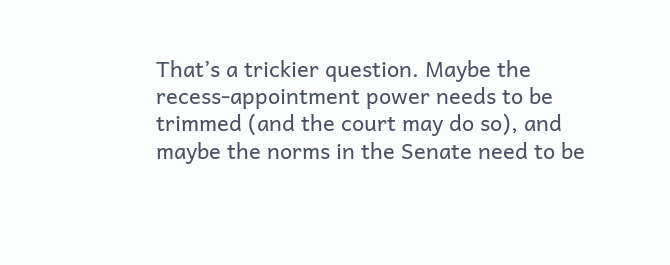That’s a trickier question. Maybe the recess-appointment power needs to be trimmed (and the court may do so), and maybe the norms in the Senate need to be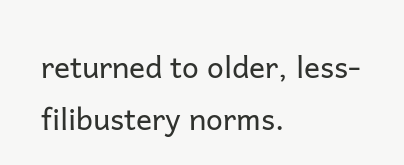returned to older, less-filibustery norms.